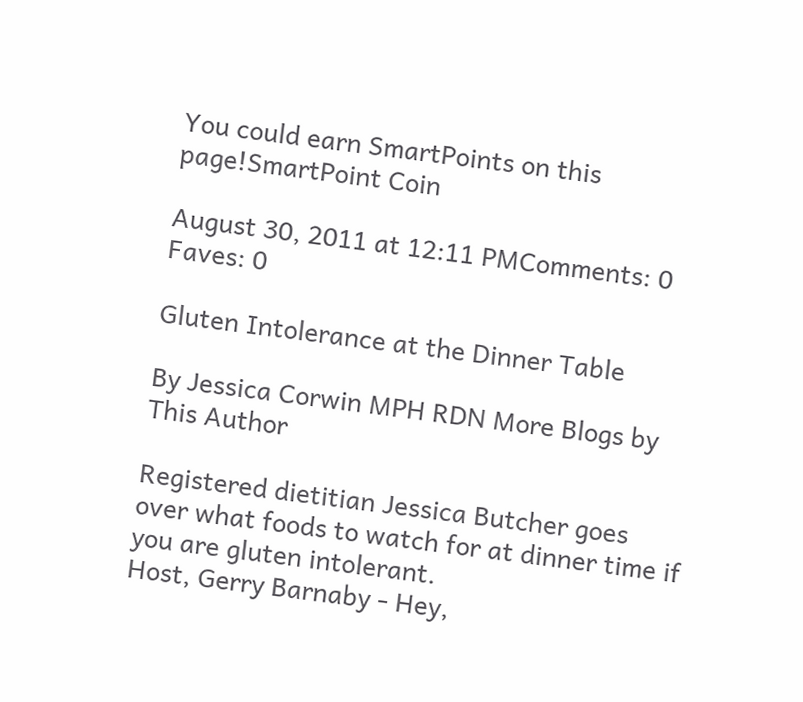You could earn SmartPoints on this page!SmartPoint Coin

August 30, 2011 at 12:11 PMComments: 0 Faves: 0

Gluten Intolerance at the Dinner Table

By Jessica Corwin MPH RDN More Blogs by This Author

Registered dietitian Jessica Butcher goes over what foods to watch for at dinner time if you are gluten intolerant.
Host, Gerry Barnaby - Hey,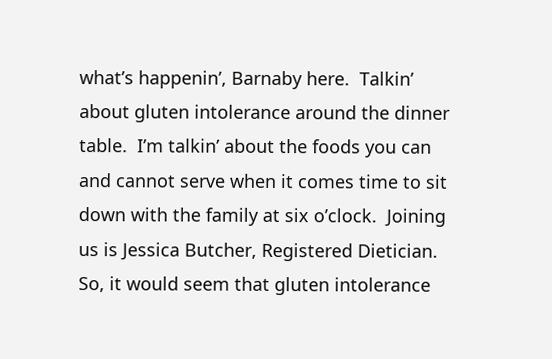what’s happenin’, Barnaby here.  Talkin’ about gluten intolerance around the dinner table.  I’m talkin’ about the foods you can and cannot serve when it comes time to sit down with the family at six o’clock.  Joining us is Jessica Butcher, Registered Dietician.  So, it would seem that gluten intolerance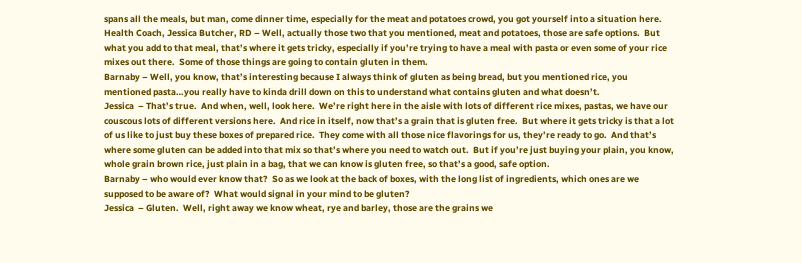spans all the meals, but man, come dinner time, especially for the meat and potatoes crowd, you got yourself into a situation here.
Health Coach, Jessica Butcher, RD – Well, actually those two that you mentioned, meat and potatoes, those are safe options.  But what you add to that meal, that’s where it gets tricky, especially if you’re trying to have a meal with pasta or even some of your rice mixes out there.  Some of those things are going to contain gluten in them.
Barnaby – Well, you know, that’s interesting because I always think of gluten as being bread, but you mentioned rice, you mentioned pasta…you really have to kinda drill down on this to understand what contains gluten and what doesn’t.
Jessica  – That’s true.  And when, well, look here.  We’re right here in the aisle with lots of different rice mixes, pastas, we have our couscous lots of different versions here.  And rice in itself, now that’s a grain that is gluten free.  But where it gets tricky is that a lot of us like to just buy these boxes of prepared rice.  They come with all those nice flavorings for us, they’re ready to go.  And that’s where some gluten can be added into that mix so that’s where you need to watch out.  But if you’re just buying your plain, you know, whole grain brown rice, just plain in a bag, that we can know is gluten free, so that’s a good, safe option.
Barnaby – who would ever know that?  So as we look at the back of boxes, with the long list of ingredients, which ones are we supposed to be aware of?  What would signal in your mind to be gluten?
Jessica  – Gluten.  Well, right away we know wheat, rye and barley, those are the grains we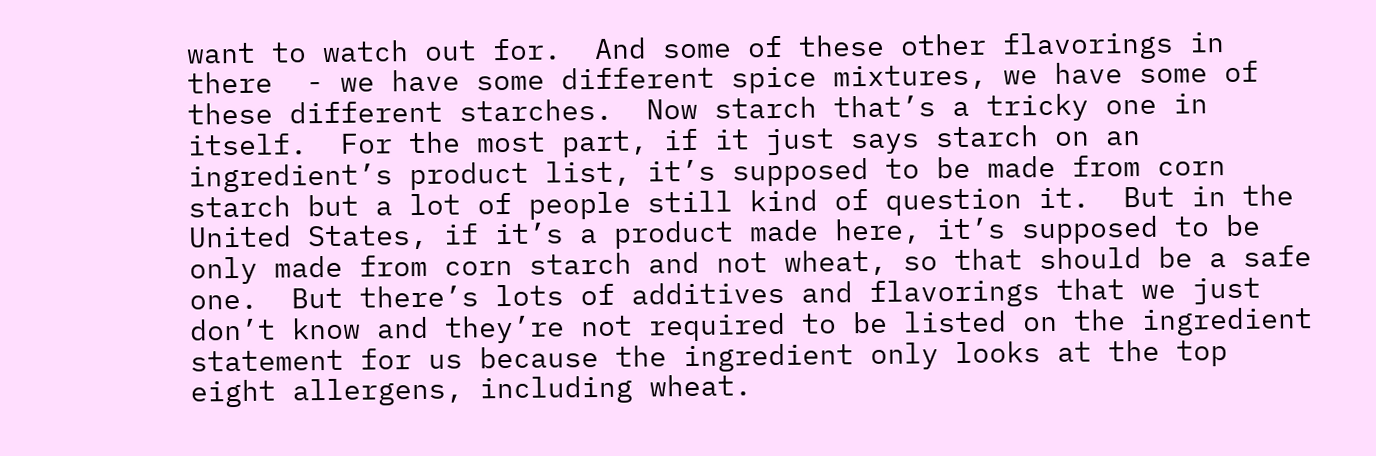want to watch out for.  And some of these other flavorings in there  - we have some different spice mixtures, we have some of these different starches.  Now starch that’s a tricky one in itself.  For the most part, if it just says starch on an ingredient’s product list, it’s supposed to be made from corn starch but a lot of people still kind of question it.  But in the United States, if it’s a product made here, it’s supposed to be only made from corn starch and not wheat, so that should be a safe one.  But there’s lots of additives and flavorings that we just don’t know and they’re not required to be listed on the ingredient statement for us because the ingredient only looks at the top eight allergens, including wheat.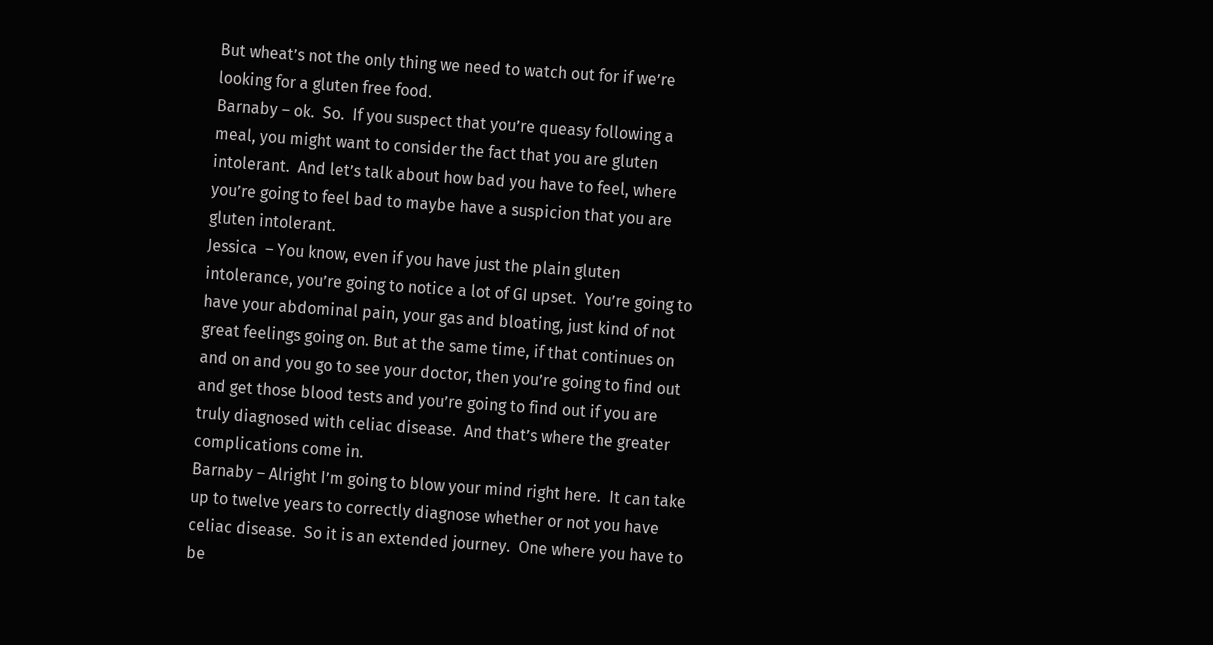But wheat’s not the only thing we need to watch out for if we’re looking for a gluten free food.
Barnaby – ok.  So.  If you suspect that you’re queasy following a meal, you might want to consider the fact that you are gluten intolerant.  And let’s talk about how bad you have to feel, where you’re going to feel bad to maybe have a suspicion that you are gluten intolerant.
Jessica  – You know, even if you have just the plain gluten intolerance, you’re going to notice a lot of GI upset.  You’re going to have your abdominal pain, your gas and bloating, just kind of not great feelings going on. But at the same time, if that continues on and on and you go to see your doctor, then you’re going to find out and get those blood tests and you’re going to find out if you are truly diagnosed with celiac disease.  And that’s where the greater complications come in.
Barnaby – Alright I’m going to blow your mind right here.  It can take up to twelve years to correctly diagnose whether or not you have celiac disease.  So it is an extended journey.  One where you have to be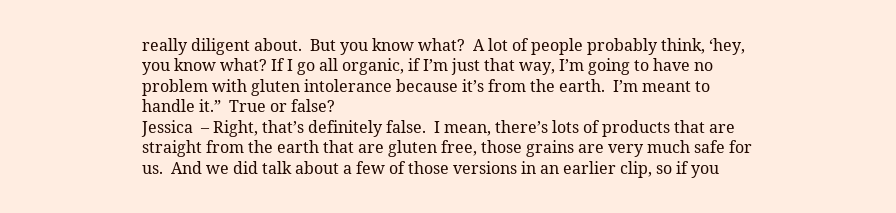really diligent about.  But you know what?  A lot of people probably think, ‘hey, you know what? If I go all organic, if I’m just that way, I’m going to have no problem with gluten intolerance because it’s from the earth.  I’m meant to handle it.”  True or false?
Jessica  – Right, that’s definitely false.  I mean, there’s lots of products that are straight from the earth that are gluten free, those grains are very much safe for us.  And we did talk about a few of those versions in an earlier clip, so if you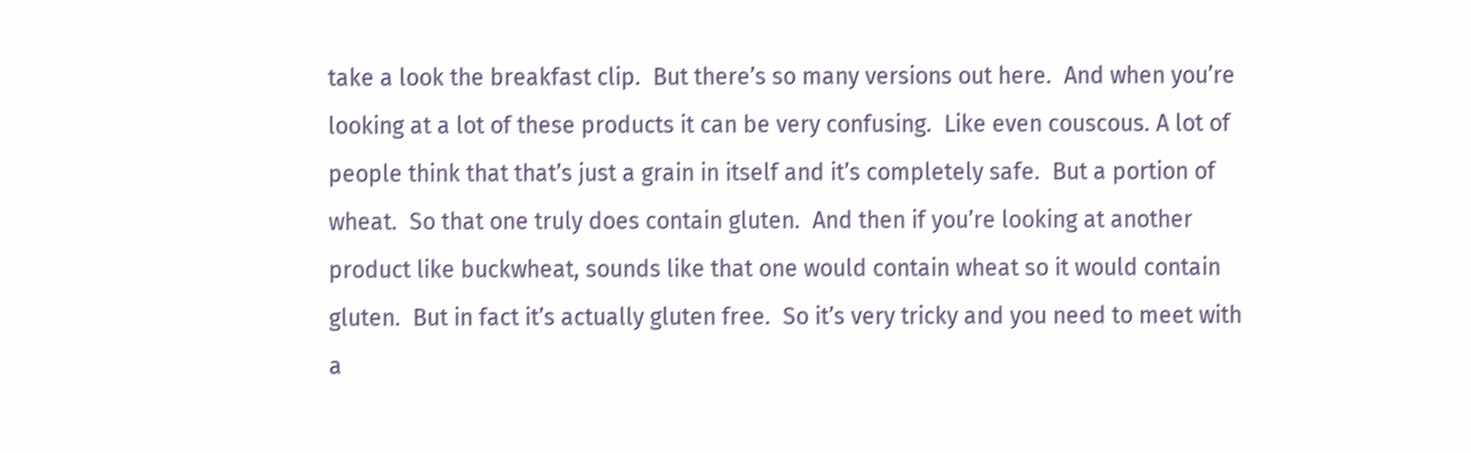take a look the breakfast clip.  But there’s so many versions out here.  And when you’re looking at a lot of these products it can be very confusing.  Like even couscous. A lot of people think that that’s just a grain in itself and it’s completely safe.  But a portion of wheat.  So that one truly does contain gluten.  And then if you’re looking at another product like buckwheat, sounds like that one would contain wheat so it would contain gluten.  But in fact it’s actually gluten free.  So it’s very tricky and you need to meet with a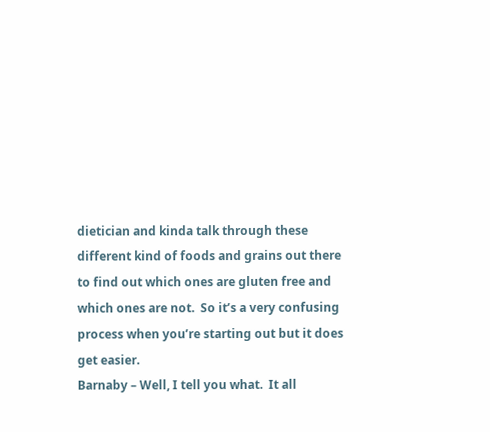dietician and kinda talk through these different kind of foods and grains out there to find out which ones are gluten free and which ones are not.  So it’s a very confusing process when you’re starting out but it does get easier.
Barnaby – Well, I tell you what.  It all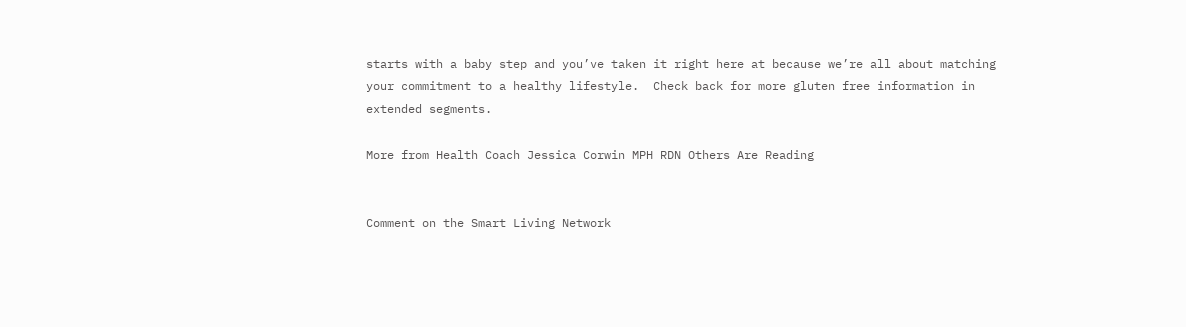starts with a baby step and you’ve taken it right here at because we’re all about matching your commitment to a healthy lifestyle.  Check back for more gluten free information in extended segments.

More from Health Coach Jessica Corwin MPH RDN Others Are Reading


Comment on the Smart Living Network